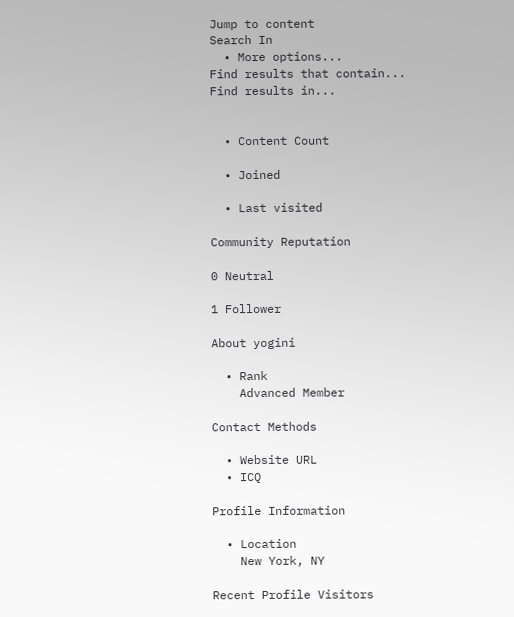Jump to content
Search In
  • More options...
Find results that contain...
Find results in...


  • Content Count

  • Joined

  • Last visited

Community Reputation

0 Neutral

1 Follower

About yogini

  • Rank
    Advanced Member

Contact Methods

  • Website URL
  • ICQ

Profile Information

  • Location
    New York, NY

Recent Profile Visitors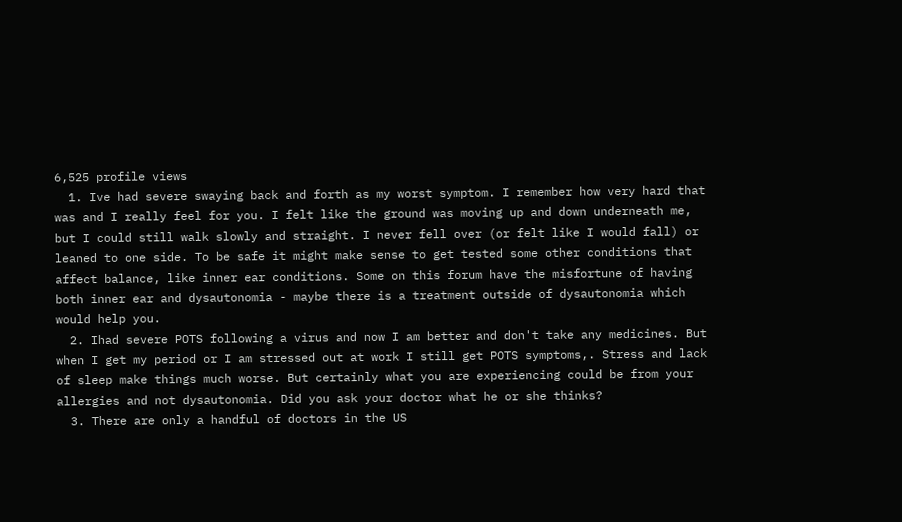6,525 profile views
  1. Ive had severe swaying back and forth as my worst symptom. I remember how very hard that was and I really feel for you. I felt like the ground was moving up and down underneath me, but I could still walk slowly and straight. I never fell over (or felt like I would fall) or leaned to one side. To be safe it might make sense to get tested some other conditions that affect balance, like inner ear conditions. Some on this forum have the misfortune of having both inner ear and dysautonomia - maybe there is a treatment outside of dysautonomia which would help you.
  2. Ihad severe POTS following a virus and now I am better and don't take any medicines. But when I get my period or I am stressed out at work I still get POTS symptoms,. Stress and lack of sleep make things much worse. But certainly what you are experiencing could be from your allergies and not dysautonomia. Did you ask your doctor what he or she thinks?
  3. There are only a handful of doctors in the US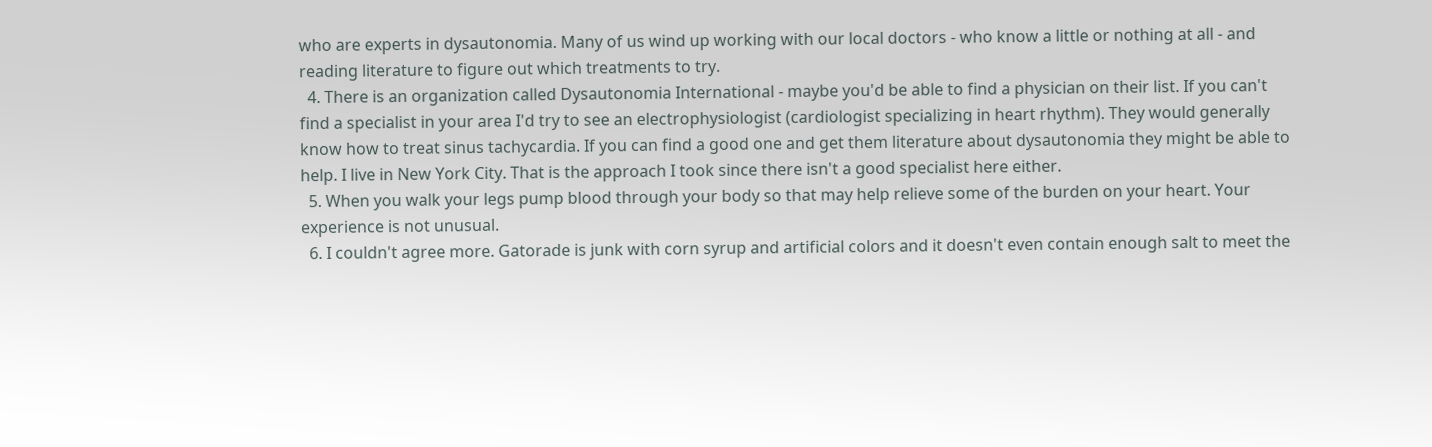who are experts in dysautonomia. Many of us wind up working with our local doctors - who know a little or nothing at all - and reading literature to figure out which treatments to try.
  4. There is an organization called Dysautonomia International - maybe you'd be able to find a physician on their list. If you can't find a specialist in your area I'd try to see an electrophysiologist (cardiologist specializing in heart rhythm). They would generally know how to treat sinus tachycardia. If you can find a good one and get them literature about dysautonomia they might be able to help. I live in New York City. That is the approach I took since there isn't a good specialist here either.
  5. When you walk your legs pump blood through your body so that may help relieve some of the burden on your heart. Your experience is not unusual.
  6. I couldn't agree more. Gatorade is junk with corn syrup and artificial colors and it doesn't even contain enough salt to meet the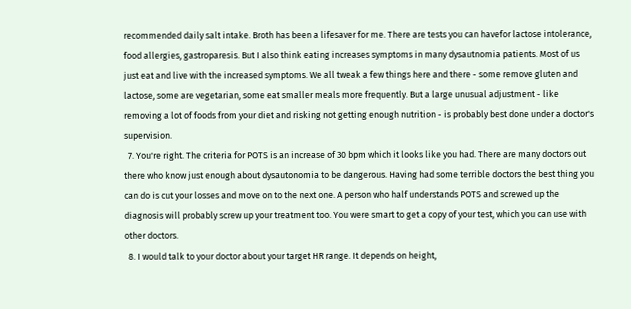recommended daily salt intake. Broth has been a lifesaver for me. There are tests you can havefor lactose intolerance, food allergies, gastroparesis. But I also think eating increases symptoms in many dysautnomia patients. Most of us just eat and live with the increased symptoms. We all tweak a few things here and there - some remove gluten and lactose, some are vegetarian, some eat smaller meals more frequently. But a large unusual adjustment - like removing a lot of foods from your diet and risking not getting enough nutrition - is probably best done under a doctor's supervision.
  7. You're right. The criteria for POTS is an increase of 30 bpm which it looks like you had. There are many doctors out there who know just enough about dysautonomia to be dangerous. Having had some terrible doctors the best thing you can do is cut your losses and move on to the next one. A person who half understands POTS and screwed up the diagnosis will probably screw up your treatment too. You were smart to get a copy of your test, which you can use with other doctors.
  8. I would talk to your doctor about your target HR range. It depends on height,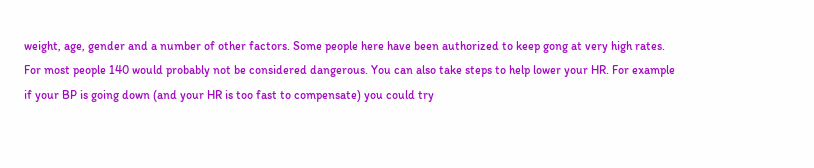weight, age, gender and a number of other factors. Some people here have been authorized to keep gong at very high rates. For most people 140 would probably not be considered dangerous. You can also take steps to help lower your HR. For example if your BP is going down (and your HR is too fast to compensate) you could try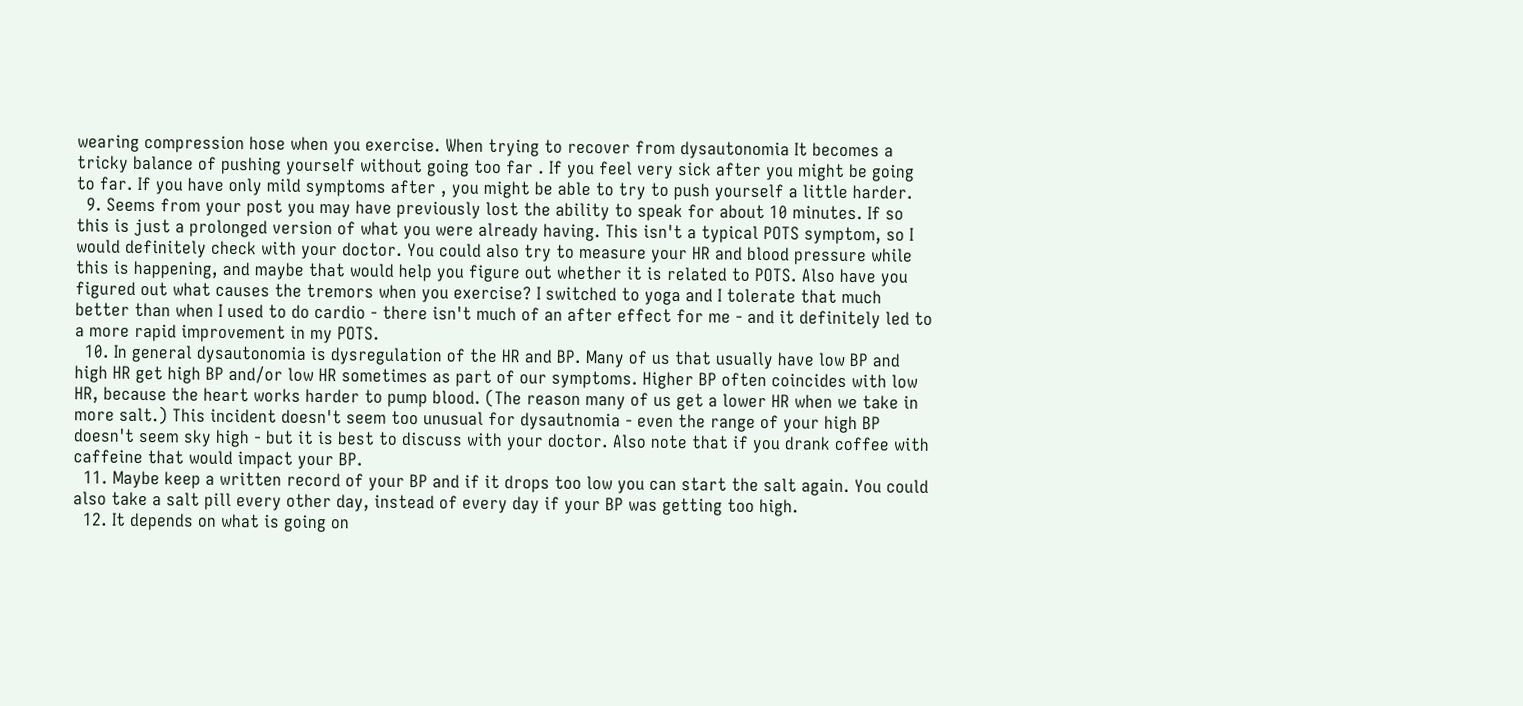wearing compression hose when you exercise. When trying to recover from dysautonomia It becomes a tricky balance of pushing yourself without going too far . If you feel very sick after you might be going to far. If you have only mild symptoms after , you might be able to try to push yourself a little harder.
  9. Seems from your post you may have previously lost the ability to speak for about 10 minutes. If so this is just a prolonged version of what you were already having. This isn't a typical POTS symptom, so I would definitely check with your doctor. You could also try to measure your HR and blood pressure while this is happening, and maybe that would help you figure out whether it is related to POTS. Also have you figured out what causes the tremors when you exercise? I switched to yoga and I tolerate that much better than when I used to do cardio - there isn't much of an after effect for me - and it definitely led to a more rapid improvement in my POTS.
  10. In general dysautonomia is dysregulation of the HR and BP. Many of us that usually have low BP and high HR get high BP and/or low HR sometimes as part of our symptoms. Higher BP often coincides with low HR, because the heart works harder to pump blood. (The reason many of us get a lower HR when we take in more salt.) This incident doesn't seem too unusual for dysautnomia - even the range of your high BP doesn't seem sky high - but it is best to discuss with your doctor. Also note that if you drank coffee with caffeine that would impact your BP.
  11. Maybe keep a written record of your BP and if it drops too low you can start the salt again. You could also take a salt pill every other day, instead of every day if your BP was getting too high.
  12. It depends on what is going on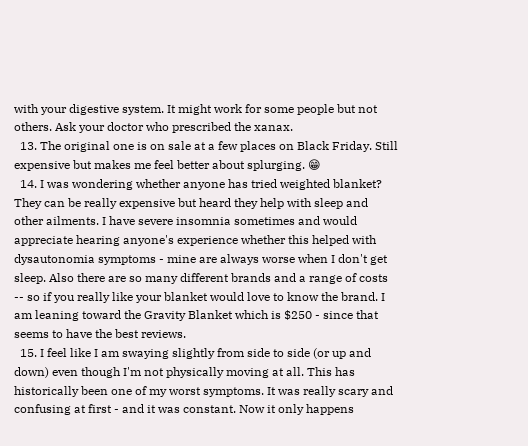with your digestive system. It might work for some people but not others. Ask your doctor who prescribed the xanax.
  13. The original one is on sale at a few places on Black Friday. Still expensive but makes me feel better about splurging. 😁
  14. I was wondering whether anyone has tried weighted blanket? They can be really expensive but heard they help with sleep and other ailments. I have severe insomnia sometimes and would appreciate hearing anyone's experience whether this helped with dysautonomia symptoms - mine are always worse when I don't get sleep. Also there are so many different brands and a range of costs -- so if you really like your blanket would love to know the brand. I am leaning toward the Gravity Blanket which is $250 - since that seems to have the best reviews.
  15. I feel like I am swaying slightly from side to side (or up and down) even though I'm not physically moving at all. This has historically been one of my worst symptoms. It was really scary and confusing at first - and it was constant. Now it only happens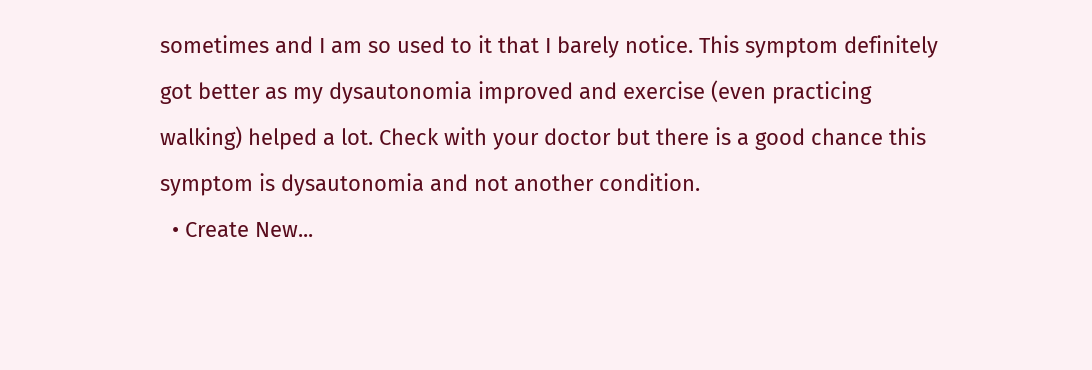sometimes and I am so used to it that I barely notice. This symptom definitely got better as my dysautonomia improved and exercise (even practicing walking) helped a lot. Check with your doctor but there is a good chance this symptom is dysautonomia and not another condition.
  • Create New...